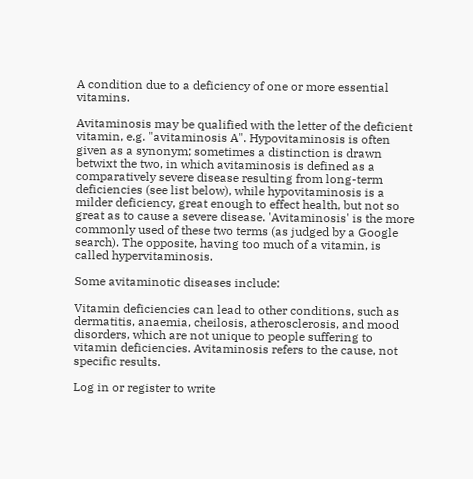A condition due to a deficiency of one or more essential vitamins.

Avitaminosis may be qualified with the letter of the deficient vitamin, e.g. "avitaminosis A". Hypovitaminosis is often given as a synonym; sometimes a distinction is drawn betwixt the two, in which avitaminosis is defined as a comparatively severe disease resulting from long-term deficiencies (see list below), while hypovitaminosis is a milder deficiency, great enough to effect health, but not so great as to cause a severe disease. 'Avitaminosis' is the more commonly used of these two terms (as judged by a Google search). The opposite, having too much of a vitamin, is called hypervitaminosis.

Some avitaminotic diseases include:

Vitamin deficiencies can lead to other conditions, such as dermatitis, anaemia, cheilosis, atherosclerosis, and mood disorders, which are not unique to people suffering to vitamin deficiencies. Avitaminosis refers to the cause, not specific results.

Log in or register to write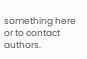something here or to contact authors.